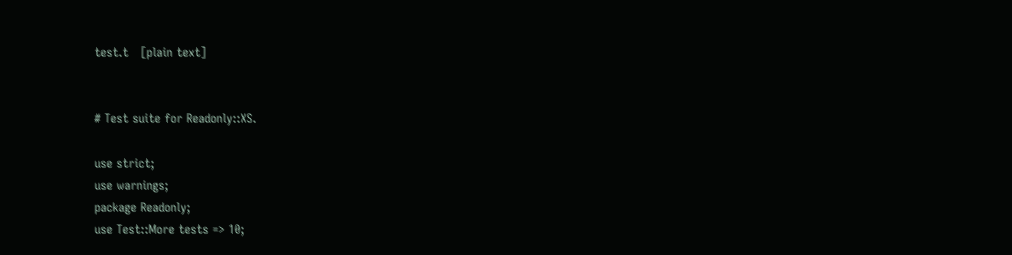test.t   [plain text]


# Test suite for Readonly::XS.

use strict;
use warnings;
package Readonly;
use Test::More tests => 10;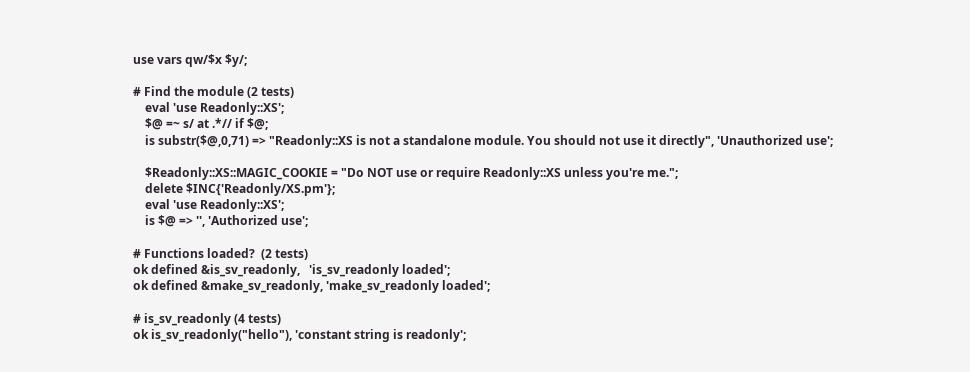use vars qw/$x $y/;

# Find the module (2 tests)
    eval 'use Readonly::XS';
    $@ =~ s/ at .*// if $@;
    is substr($@,0,71) => "Readonly::XS is not a standalone module. You should not use it directly", 'Unauthorized use';

    $Readonly::XS::MAGIC_COOKIE = "Do NOT use or require Readonly::XS unless you're me.";
    delete $INC{'Readonly/XS.pm'};
    eval 'use Readonly::XS';
    is $@ => '', 'Authorized use';

# Functions loaded?  (2 tests)
ok defined &is_sv_readonly,   'is_sv_readonly loaded';
ok defined &make_sv_readonly, 'make_sv_readonly loaded';

# is_sv_readonly (4 tests)
ok is_sv_readonly("hello"), 'constant string is readonly';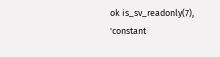ok is_sv_readonly(7),       'constant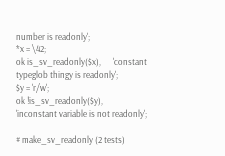number is readonly';
*x = \42;
ok is_sv_readonly($x),      'constant typeglob thingy is readonly';
$y = 'r/w';
ok !is_sv_readonly($y),     'inconstant variable is not readonly';

# make_sv_readonly (2 tests)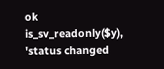ok is_sv_readonly($y),      'status changed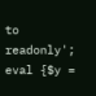to readonly';
eval {$y =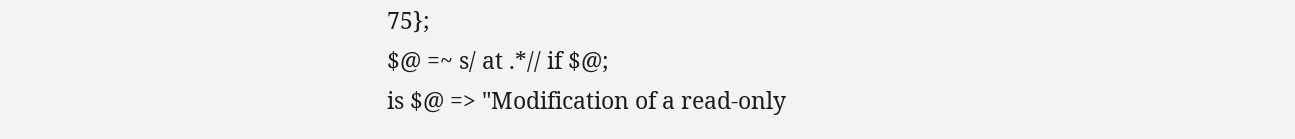75};
$@ =~ s/ at .*// if $@;
is $@ => "Modification of a read-only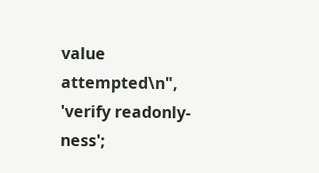value attempted\n", 'verify readonly-ness';